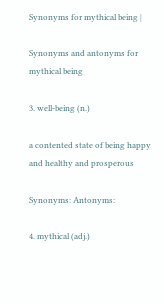Synonyms for mythical being |

Synonyms and antonyms for mythical being

3. well-being (n.)

a contented state of being happy and healthy and prosperous

Synonyms: Antonyms:

4. mythical (adj.)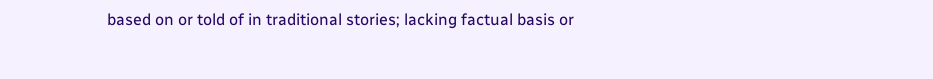based on or told of in traditional stories; lacking factual basis or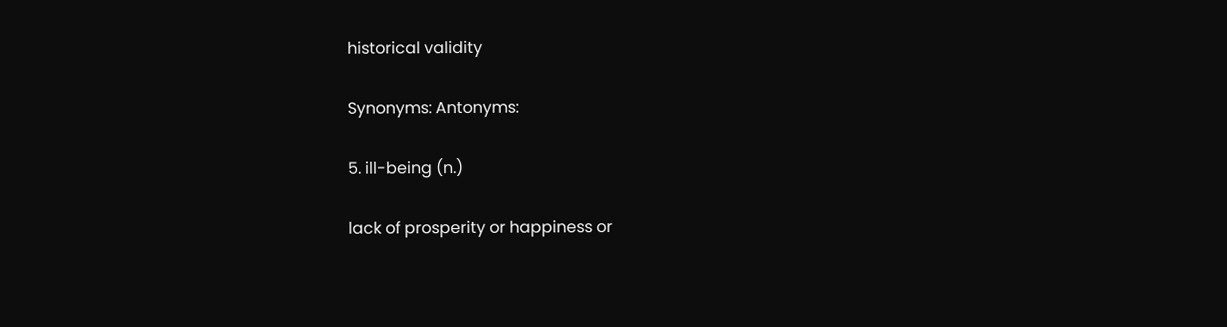historical validity

Synonyms: Antonyms:

5. ill-being (n.)

lack of prosperity or happiness or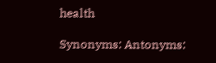health

Synonyms: Antonyms: